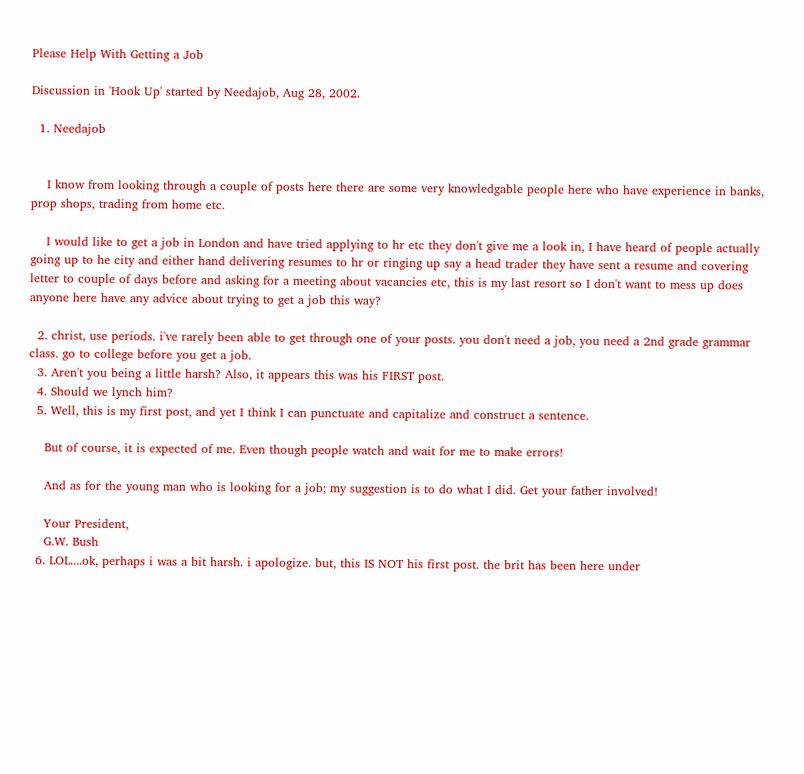Please Help With Getting a Job

Discussion in 'Hook Up' started by Needajob, Aug 28, 2002.

  1. Needajob


    I know from looking through a couple of posts here there are some very knowledgable people here who have experience in banks, prop shops, trading from home etc.

    I would like to get a job in London and have tried applying to hr etc they don't give me a look in, I have heard of people actually going up to he city and either hand delivering resumes to hr or ringing up say a head trader they have sent a resume and covering letter to couple of days before and asking for a meeting about vacancies etc, this is my last resort so I don't want to mess up does anyone here have any advice about trying to get a job this way?

  2. christ, use periods. i've rarely been able to get through one of your posts. you don't need a job, you need a 2nd grade grammar class. go to college before you get a job.
  3. Aren't you being a little harsh? Also, it appears this was his FIRST post.
  4. Should we lynch him?
  5. Well, this is my first post, and yet I think I can punctuate and capitalize and construct a sentence.

    But of course, it is expected of me. Even though people watch and wait for me to make errors!

    And as for the young man who is looking for a job; my suggestion is to do what I did. Get your father involved!

    Your President,
    G.W. Bush
  6. LOL....ok, perhaps i was a bit harsh. i apologize. but, this IS NOT his first post. the brit has been here under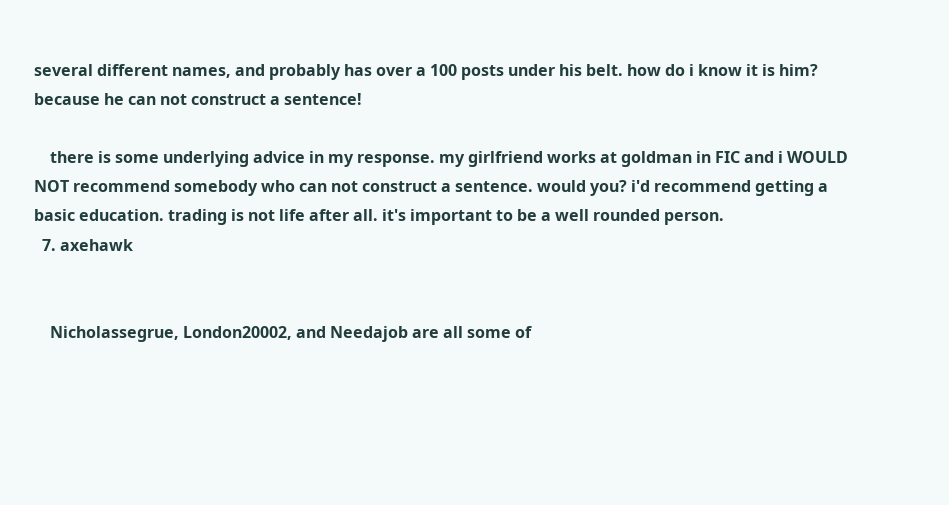several different names, and probably has over a 100 posts under his belt. how do i know it is him? because he can not construct a sentence!

    there is some underlying advice in my response. my girlfriend works at goldman in FIC and i WOULD NOT recommend somebody who can not construct a sentence. would you? i'd recommend getting a basic education. trading is not life after all. it's important to be a well rounded person.
  7. axehawk


    Nicholassegrue, London20002, and Needajob are all some of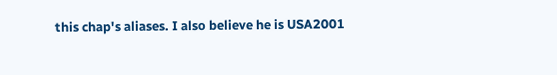this chap's aliases. I also believe he is USA2001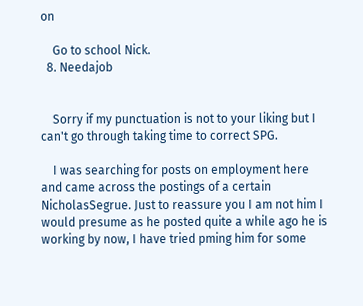on

    Go to school Nick.
  8. Needajob


    Sorry if my punctuation is not to your liking but I can't go through taking time to correct SPG.

    I was searching for posts on employment here and came across the postings of a certain NicholasSegrue. Just to reassure you I am not him I would presume as he posted quite a while ago he is working by now, I have tried pming him for some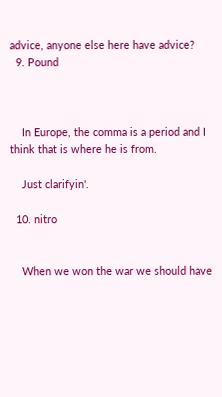advice, anyone else here have advice?
  9. Pound



    In Europe, the comma is a period and I think that is where he is from.

    Just clarifyin'.

  10. nitro


    When we won the war we should have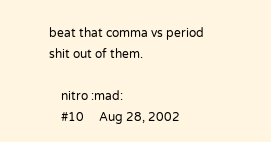beat that comma vs period shit out of them.

    nitro :mad:
    #10     Aug 28, 2002